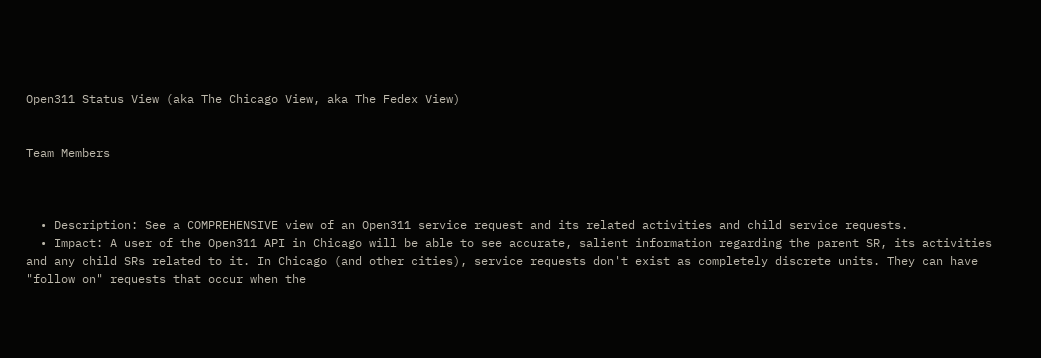Open311 Status View (aka The Chicago View, aka The Fedex View)


Team Members



  • Description: See a COMPREHENSIVE view of an Open311 service request and its related activities and child service requests.
  • Impact: A user of the Open311 API in Chicago will be able to see accurate, salient information regarding the parent SR, its activities and any child SRs related to it. In Chicago (and other cities), service requests don't exist as completely discrete units. They can have "follow on" requests that occur when the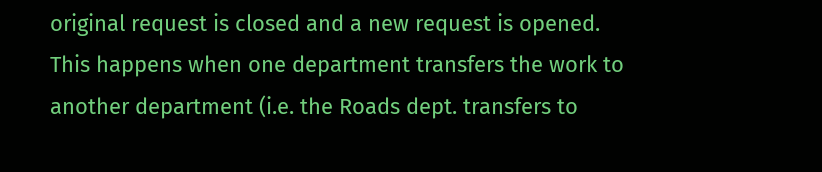original request is closed and a new request is opened. This happens when one department transfers the work to another department (i.e. the Roads dept. transfers to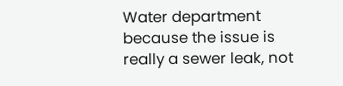Water department because the issue is really a sewer leak, not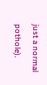just a normal pothole).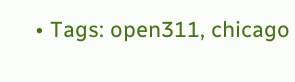• Tags: open311, chicago